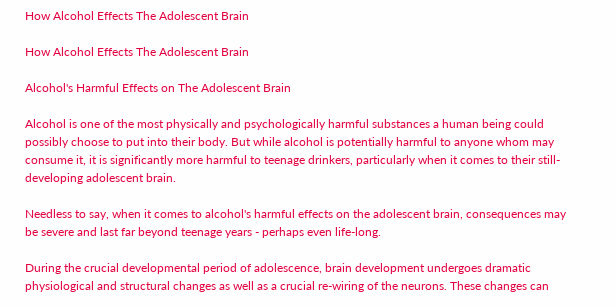How Alcohol Effects The Adolescent Brain

How Alcohol Effects The Adolescent Brain

Alcohol's Harmful Effects on The Adolescent Brain

Alcohol is one of the most physically and psychologically harmful substances a human being could possibly choose to put into their body. But while alcohol is potentially harmful to anyone whom may consume it, it is significantly more harmful to teenage drinkers, particularly when it comes to their still-developing adolescent brain.

Needless to say, when it comes to alcohol's harmful effects on the adolescent brain, consequences may be severe and last far beyond teenage years - perhaps even life-long.

During the crucial developmental period of adolescence, brain development undergoes dramatic physiological and structural changes as well as a crucial re-wiring of the neurons. These changes can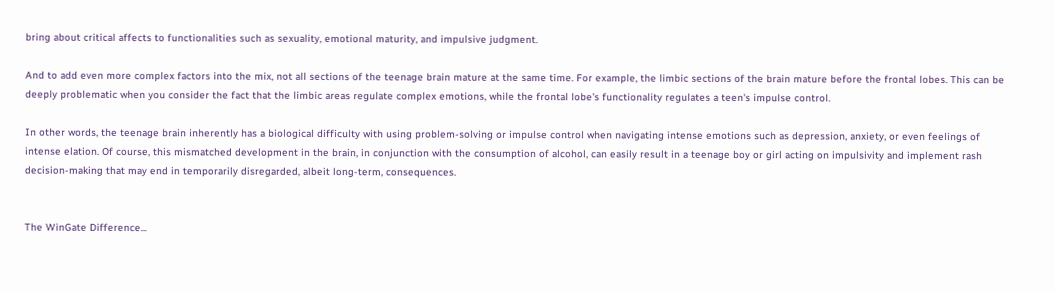bring about critical affects to functionalities such as sexuality, emotional maturity, and impulsive judgment.

And to add even more complex factors into the mix, not all sections of the teenage brain mature at the same time. For example, the limbic sections of the brain mature before the frontal lobes. This can be deeply problematic when you consider the fact that the limbic areas regulate complex emotions, while the frontal lobe's functionality regulates a teen's impulse control.

In other words, the teenage brain inherently has a biological difficulty with using problem-solving or impulse control when navigating intense emotions such as depression, anxiety, or even feelings of intense elation. Of course, this mismatched development in the brain, in conjunction with the consumption of alcohol, can easily result in a teenage boy or girl acting on impulsivity and implement rash decision-making that may end in temporarily disregarded, albeit long-term, consequences.


The WinGate Difference...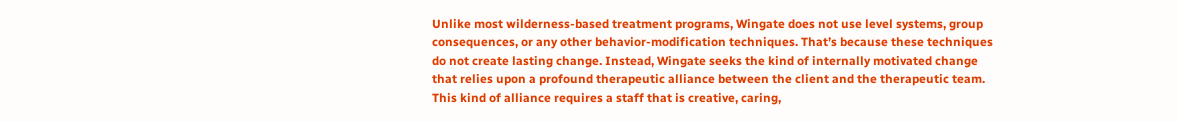Unlike most wilderness-based treatment programs, Wingate does not use level systems, group consequences, or any other behavior-modification techniques. That’s because these techniques do not create lasting change. Instead, Wingate seeks the kind of internally motivated change that relies upon a profound therapeutic alliance between the client and the therapeutic team. This kind of alliance requires a staff that is creative, caring,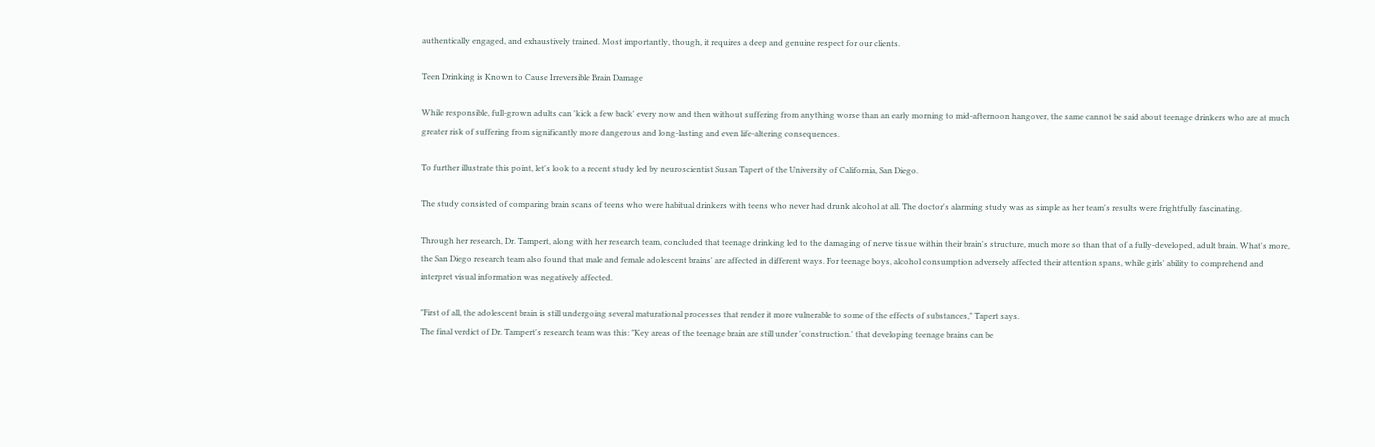authentically engaged, and exhaustively trained. Most importantly, though, it requires a deep and genuine respect for our clients.

Teen Drinking is Known to Cause Irreversible Brain Damage

While responsible, full-grown adults can 'kick a few back' every now and then without suffering from anything worse than an early morning to mid-afternoon hangover, the same cannot be said about teenage drinkers who are at much greater risk of suffering from significantly more dangerous and long-lasting and even life-altering consequences.

To further illustrate this point, let's look to a recent study led by neuroscientist Susan Tapert of the University of California, San Diego.

The study consisted of comparing brain scans of teens who were habitual drinkers with teens who never had drunk alcohol at all. The doctor's alarming study was as simple as her team's results were frightfully fascinating.

Through her research, Dr. Tampert, along with her research team, concluded that teenage drinking led to the damaging of nerve tissue within their brain's structure, much more so than that of a fully-developed, adult brain. What's more, the San Diego research team also found that male and female adolescent brains' are affected in different ways. For teenage boys, alcohol consumption adversely affected their attention spans, while girls' ability to comprehend and interpret visual information was negatively affected.

"First of all, the adolescent brain is still undergoing several maturational processes that render it more vulnerable to some of the effects of substances," Tapert says.
The final verdict of Dr. Tampert's research team was this: "Key areas of the teenage brain are still under 'construction.' that developing teenage brains can be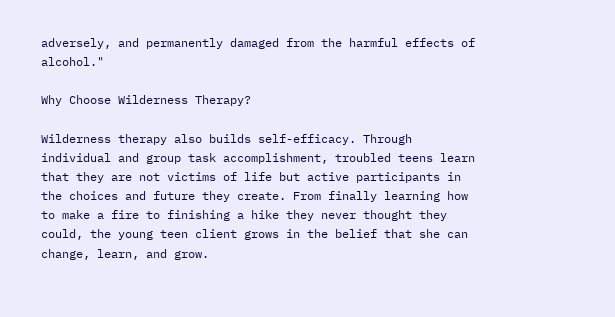adversely, and permanently damaged from the harmful effects of alcohol."

Why Choose Wilderness Therapy?

Wilderness therapy also builds self-efficacy. Through individual and group task accomplishment, troubled teens learn that they are not victims of life but active participants in the choices and future they create. From finally learning how to make a fire to finishing a hike they never thought they could, the young teen client grows in the belief that she can change, learn, and grow.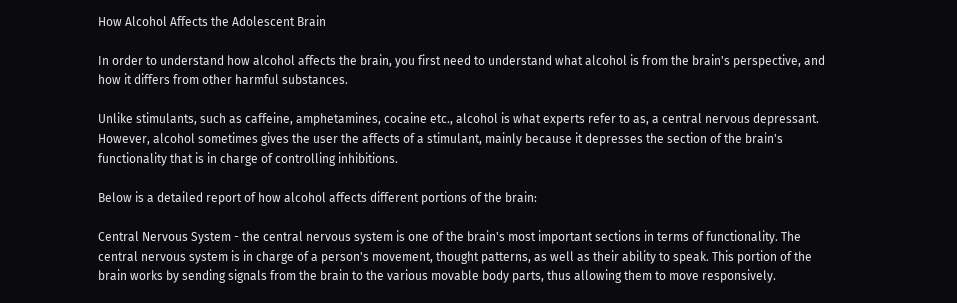How Alcohol Affects the Adolescent Brain

In order to understand how alcohol affects the brain, you first need to understand what alcohol is from the brain's perspective, and how it differs from other harmful substances.

Unlike stimulants, such as caffeine, amphetamines, cocaine etc., alcohol is what experts refer to as, a central nervous depressant. However, alcohol sometimes gives the user the affects of a stimulant, mainly because it depresses the section of the brain's functionality that is in charge of controlling inhibitions.

Below is a detailed report of how alcohol affects different portions of the brain:

Central Nervous System - the central nervous system is one of the brain's most important sections in terms of functionality. The central nervous system is in charge of a person's movement, thought patterns, as well as their ability to speak. This portion of the brain works by sending signals from the brain to the various movable body parts, thus allowing them to move responsively.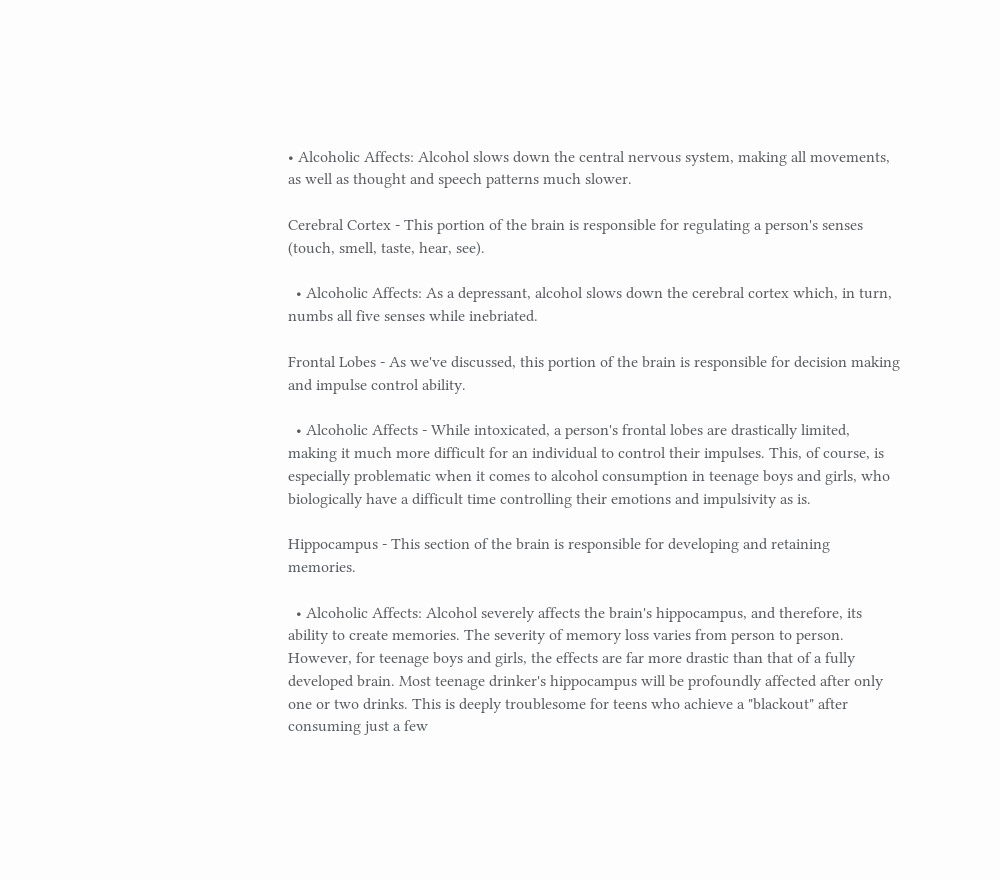• Alcoholic Affects: Alcohol slows down the central nervous system, making all movements, as well as thought and speech patterns much slower.

Cerebral Cortex - This portion of the brain is responsible for regulating a person's senses (touch, smell, taste, hear, see).

  • Alcoholic Affects: As a depressant, alcohol slows down the cerebral cortex which, in turn, numbs all five senses while inebriated.

Frontal Lobes - As we've discussed, this portion of the brain is responsible for decision making and impulse control ability.

  • Alcoholic Affects - While intoxicated, a person's frontal lobes are drastically limited, making it much more difficult for an individual to control their impulses. This, of course, is especially problematic when it comes to alcohol consumption in teenage boys and girls, who biologically have a difficult time controlling their emotions and impulsivity as is.

Hippocampus - This section of the brain is responsible for developing and retaining memories.

  • Alcoholic Affects: Alcohol severely affects the brain's hippocampus, and therefore, its ability to create memories. The severity of memory loss varies from person to person. However, for teenage boys and girls, the effects are far more drastic than that of a fully developed brain. Most teenage drinker's hippocampus will be profoundly affected after only one or two drinks. This is deeply troublesome for teens who achieve a "blackout" after consuming just a few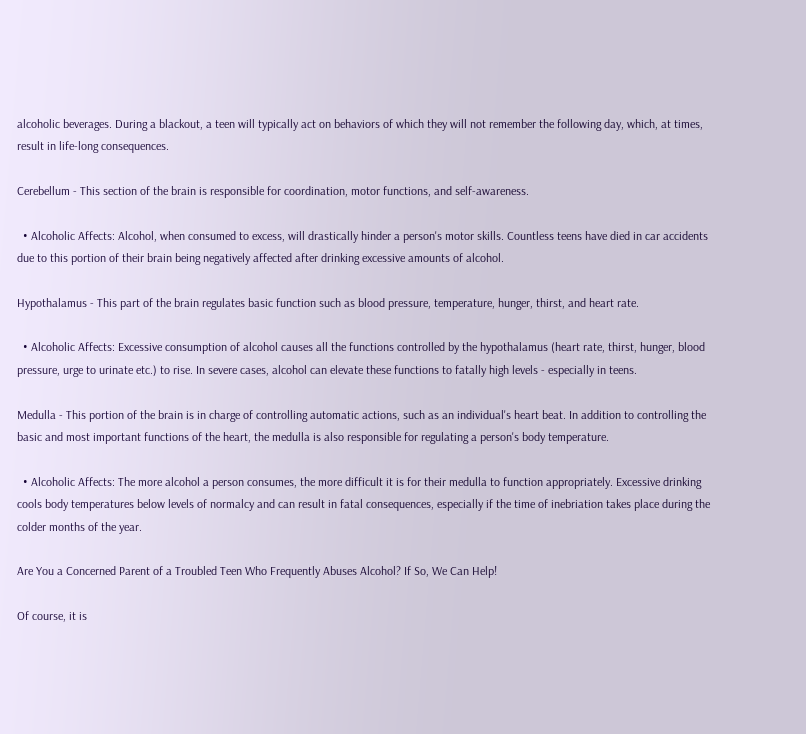alcoholic beverages. During a blackout, a teen will typically act on behaviors of which they will not remember the following day, which, at times, result in life-long consequences.

Cerebellum - This section of the brain is responsible for coordination, motor functions, and self-awareness.

  • Alcoholic Affects: Alcohol, when consumed to excess, will drastically hinder a person's motor skills. Countless teens have died in car accidents due to this portion of their brain being negatively affected after drinking excessive amounts of alcohol.

Hypothalamus - This part of the brain regulates basic function such as blood pressure, temperature, hunger, thirst, and heart rate.

  • Alcoholic Affects: Excessive consumption of alcohol causes all the functions controlled by the hypothalamus (heart rate, thirst, hunger, blood pressure, urge to urinate etc.) to rise. In severe cases, alcohol can elevate these functions to fatally high levels - especially in teens.

Medulla - This portion of the brain is in charge of controlling automatic actions, such as an individual's heart beat. In addition to controlling the basic and most important functions of the heart, the medulla is also responsible for regulating a person's body temperature.

  • Alcoholic Affects: The more alcohol a person consumes, the more difficult it is for their medulla to function appropriately. Excessive drinking cools body temperatures below levels of normalcy and can result in fatal consequences, especially if the time of inebriation takes place during the colder months of the year.

Are You a Concerned Parent of a Troubled Teen Who Frequently Abuses Alcohol? If So, We Can Help!

Of course, it is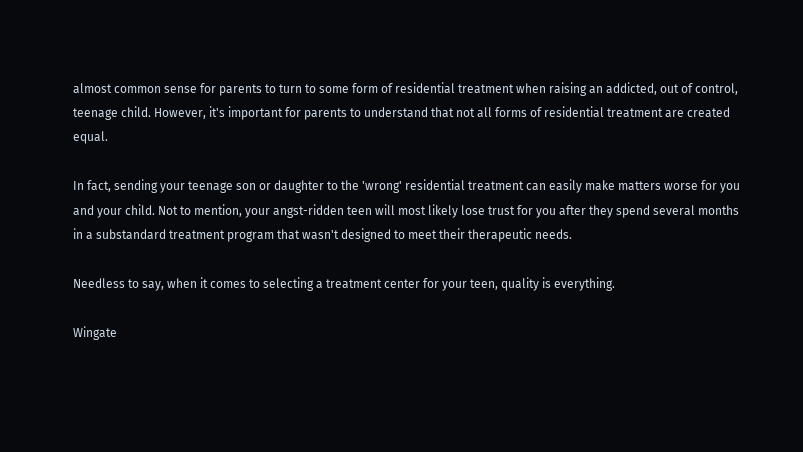almost common sense for parents to turn to some form of residential treatment when raising an addicted, out of control, teenage child. However, it's important for parents to understand that not all forms of residential treatment are created equal.

In fact, sending your teenage son or daughter to the 'wrong' residential treatment can easily make matters worse for you and your child. Not to mention, your angst-ridden teen will most likely lose trust for you after they spend several months in a substandard treatment program that wasn't designed to meet their therapeutic needs.

Needless to say, when it comes to selecting a treatment center for your teen, quality is everything.

Wingate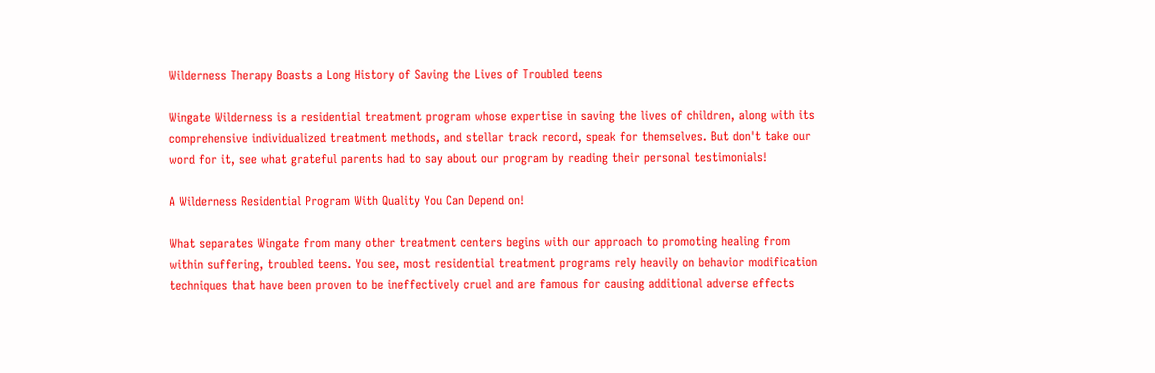Wilderness Therapy Boasts a Long History of Saving the Lives of Troubled teens

Wingate Wilderness is a residential treatment program whose expertise in saving the lives of children, along with its comprehensive individualized treatment methods, and stellar track record, speak for themselves. But don't take our word for it, see what grateful parents had to say about our program by reading their personal testimonials!

A Wilderness Residential Program With Quality You Can Depend on!

What separates Wingate from many other treatment centers begins with our approach to promoting healing from within suffering, troubled teens. You see, most residential treatment programs rely heavily on behavior modification techniques that have been proven to be ineffectively cruel and are famous for causing additional adverse effects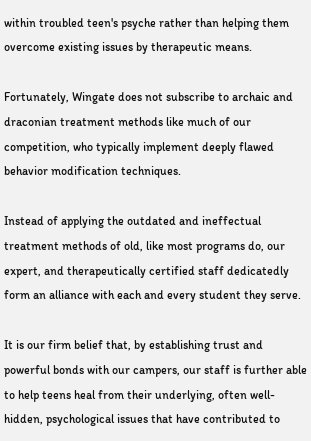within troubled teen's psyche rather than helping them overcome existing issues by therapeutic means.

Fortunately, Wingate does not subscribe to archaic and draconian treatment methods like much of our competition, who typically implement deeply flawed behavior modification techniques.

Instead of applying the outdated and ineffectual treatment methods of old, like most programs do, our expert, and therapeutically certified staff dedicatedly form an alliance with each and every student they serve.

It is our firm belief that, by establishing trust and powerful bonds with our campers, our staff is further able to help teens heal from their underlying, often well-hidden, psychological issues that have contributed to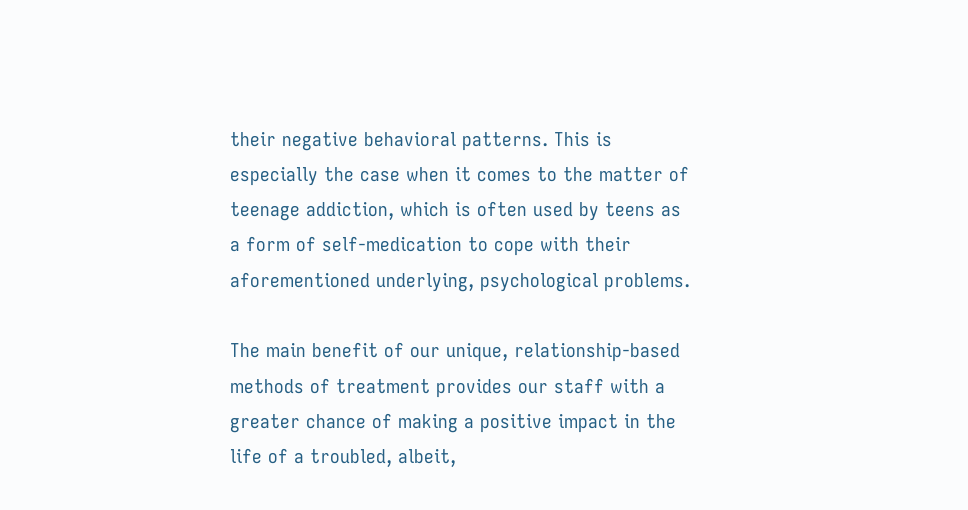their negative behavioral patterns. This is especially the case when it comes to the matter of teenage addiction, which is often used by teens as a form of self-medication to cope with their aforementioned underlying, psychological problems.

The main benefit of our unique, relationship-based methods of treatment provides our staff with a greater chance of making a positive impact in the life of a troubled, albeit,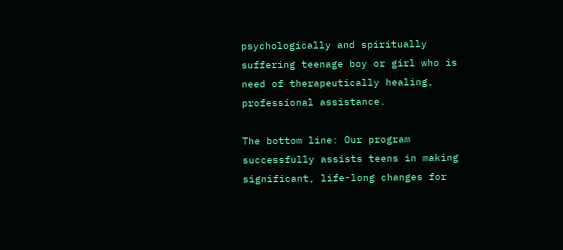psychologically and spiritually suffering teenage boy or girl who is need of therapeutically healing, professional assistance.

The bottom line: Our program successfully assists teens in making significant, life-long changes for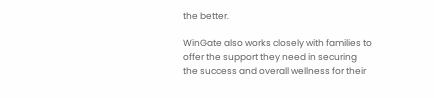the better.

WinGate also works closely with families to offer the support they need in securing the success and overall wellness for their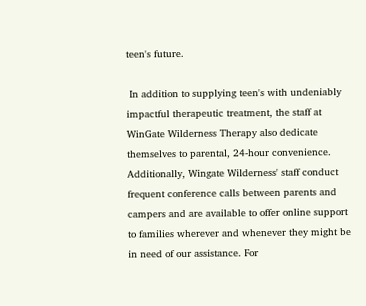teen's future.

 In addition to supplying teen's with undeniably impactful therapeutic treatment, the staff at WinGate Wilderness Therapy also dedicate themselves to parental, 24-hour convenience. Additionally, Wingate Wilderness' staff conduct frequent conference calls between parents and campers and are available to offer online support to families wherever and whenever they might be in need of our assistance. For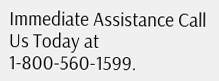Immediate Assistance Call Us Today at 1-800-560-1599.